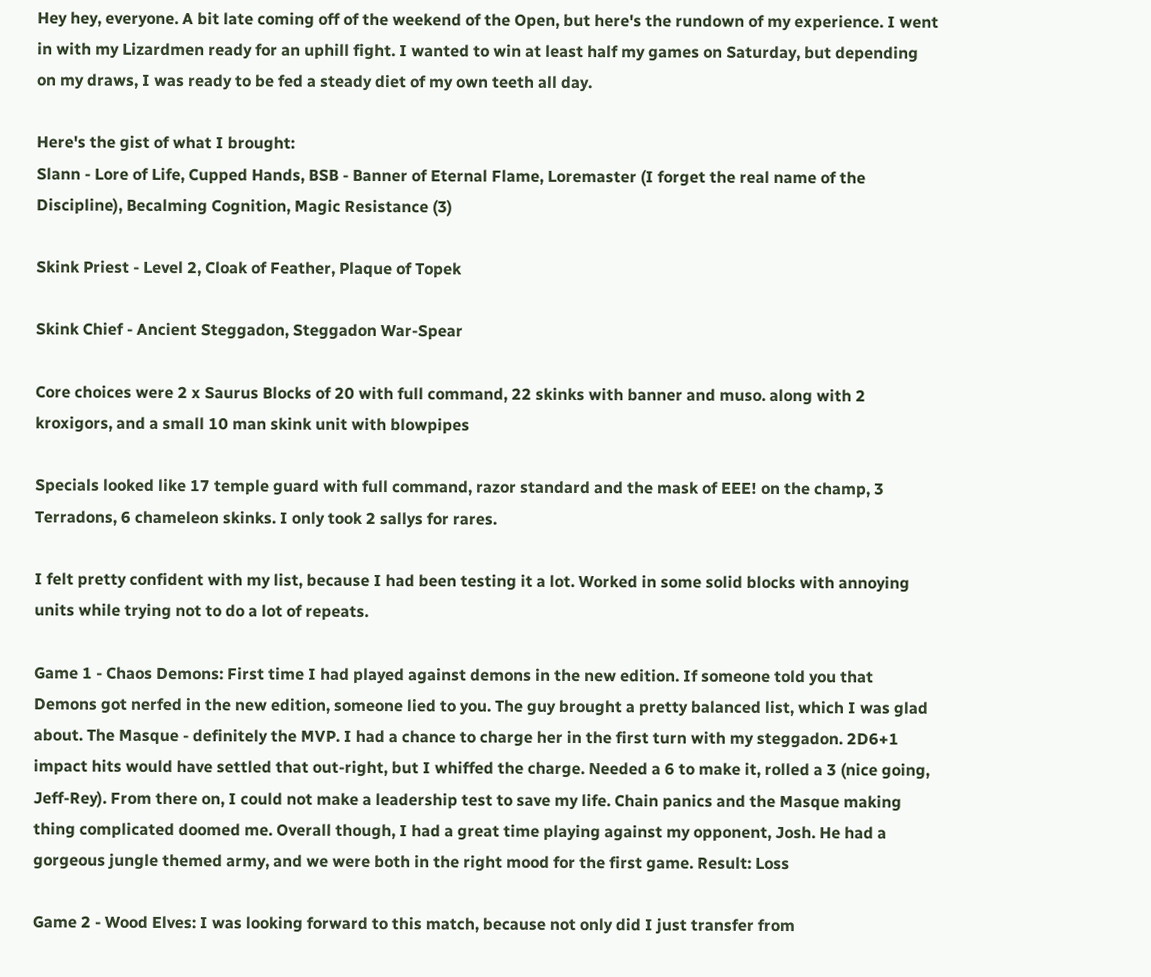Hey hey, everyone. A bit late coming off of the weekend of the Open, but here's the rundown of my experience. I went in with my Lizardmen ready for an uphill fight. I wanted to win at least half my games on Saturday, but depending on my draws, I was ready to be fed a steady diet of my own teeth all day.

Here's the gist of what I brought:
Slann - Lore of Life, Cupped Hands, BSB - Banner of Eternal Flame, Loremaster (I forget the real name of the Discipline), Becalming Cognition, Magic Resistance (3)

Skink Priest - Level 2, Cloak of Feather, Plaque of Topek

Skink Chief - Ancient Steggadon, Steggadon War-Spear

Core choices were 2 x Saurus Blocks of 20 with full command, 22 skinks with banner and muso. along with 2 kroxigors, and a small 10 man skink unit with blowpipes

Specials looked like 17 temple guard with full command, razor standard and the mask of EEE! on the champ, 3 Terradons, 6 chameleon skinks. I only took 2 sallys for rares.

I felt pretty confident with my list, because I had been testing it a lot. Worked in some solid blocks with annoying units while trying not to do a lot of repeats.

Game 1 - Chaos Demons: First time I had played against demons in the new edition. If someone told you that Demons got nerfed in the new edition, someone lied to you. The guy brought a pretty balanced list, which I was glad about. The Masque - definitely the MVP. I had a chance to charge her in the first turn with my steggadon. 2D6+1 impact hits would have settled that out-right, but I whiffed the charge. Needed a 6 to make it, rolled a 3 (nice going, Jeff-Rey). From there on, I could not make a leadership test to save my life. Chain panics and the Masque making thing complicated doomed me. Overall though, I had a great time playing against my opponent, Josh. He had a gorgeous jungle themed army, and we were both in the right mood for the first game. Result: Loss

Game 2 - Wood Elves: I was looking forward to this match, because not only did I just transfer from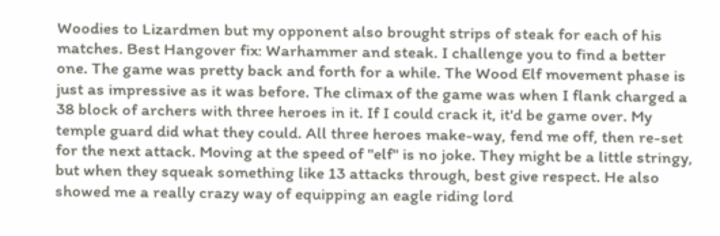Woodies to Lizardmen but my opponent also brought strips of steak for each of his matches. Best Hangover fix: Warhammer and steak. I challenge you to find a better one. The game was pretty back and forth for a while. The Wood Elf movement phase is just as impressive as it was before. The climax of the game was when I flank charged a 38 block of archers with three heroes in it. If I could crack it, it'd be game over. My temple guard did what they could. All three heroes make-way, fend me off, then re-set for the next attack. Moving at the speed of "elf" is no joke. They might be a little stringy, but when they squeak something like 13 attacks through, best give respect. He also showed me a really crazy way of equipping an eagle riding lord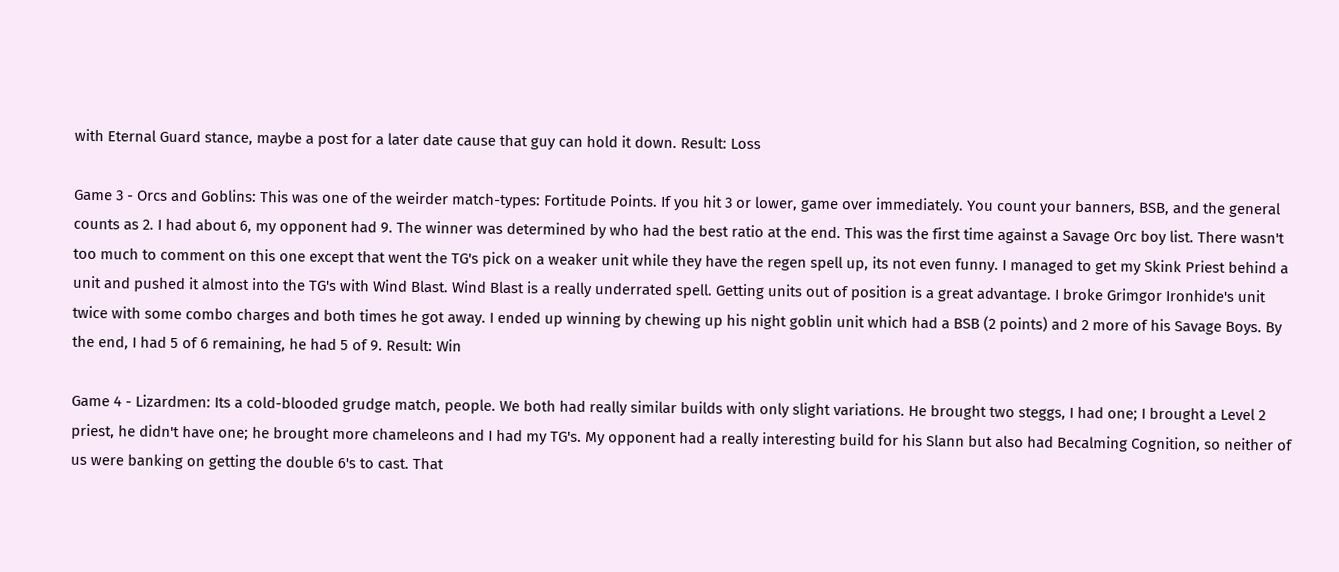with Eternal Guard stance, maybe a post for a later date cause that guy can hold it down. Result: Loss

Game 3 - Orcs and Goblins: This was one of the weirder match-types: Fortitude Points. If you hit 3 or lower, game over immediately. You count your banners, BSB, and the general counts as 2. I had about 6, my opponent had 9. The winner was determined by who had the best ratio at the end. This was the first time against a Savage Orc boy list. There wasn't too much to comment on this one except that went the TG's pick on a weaker unit while they have the regen spell up, its not even funny. I managed to get my Skink Priest behind a unit and pushed it almost into the TG's with Wind Blast. Wind Blast is a really underrated spell. Getting units out of position is a great advantage. I broke Grimgor Ironhide's unit twice with some combo charges and both times he got away. I ended up winning by chewing up his night goblin unit which had a BSB (2 points) and 2 more of his Savage Boys. By the end, I had 5 of 6 remaining, he had 5 of 9. Result: Win

Game 4 - Lizardmen: Its a cold-blooded grudge match, people. We both had really similar builds with only slight variations. He brought two steggs, I had one; I brought a Level 2 priest, he didn't have one; he brought more chameleons and I had my TG's. My opponent had a really interesting build for his Slann but also had Becalming Cognition, so neither of us were banking on getting the double 6's to cast. That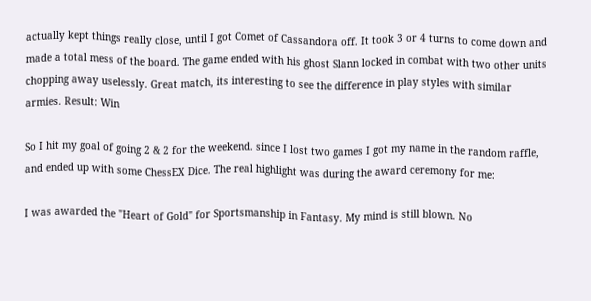actually kept things really close, until I got Comet of Cassandora off. It took 3 or 4 turns to come down and made a total mess of the board. The game ended with his ghost Slann locked in combat with two other units chopping away uselessly. Great match, its interesting to see the difference in play styles with similar armies. Result: Win

So I hit my goal of going 2 & 2 for the weekend. since I lost two games I got my name in the random raffle, and ended up with some ChessEX Dice. The real highlight was during the award ceremony for me:

I was awarded the "Heart of Gold" for Sportsmanship in Fantasy. My mind is still blown. No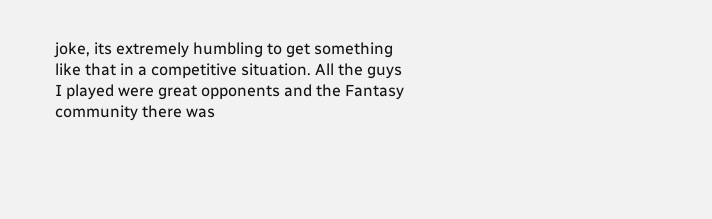joke, its extremely humbling to get something like that in a competitive situation. All the guys I played were great opponents and the Fantasy community there was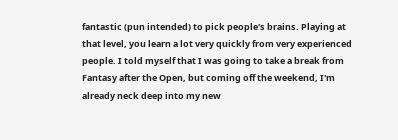fantastic (pun intended) to pick people's brains. Playing at that level, you learn a lot very quickly from very experienced people. I told myself that I was going to take a break from Fantasy after the Open, but coming off the weekend, I'm already neck deep into my new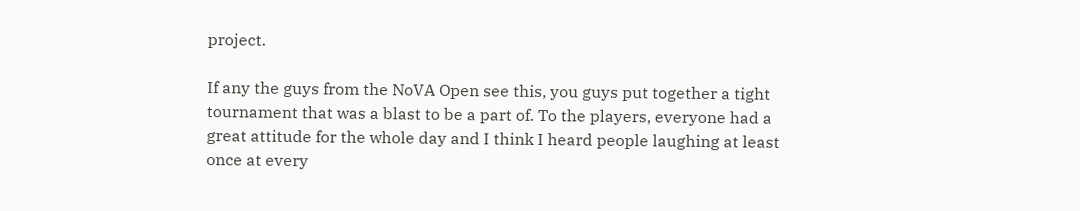project.

If any the guys from the NoVA Open see this, you guys put together a tight tournament that was a blast to be a part of. To the players, everyone had a great attitude for the whole day and I think I heard people laughing at least once at every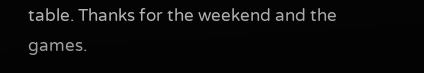table. Thanks for the weekend and the games.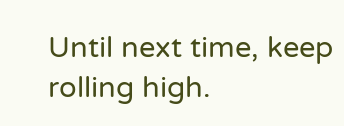Until next time, keep rolling high.